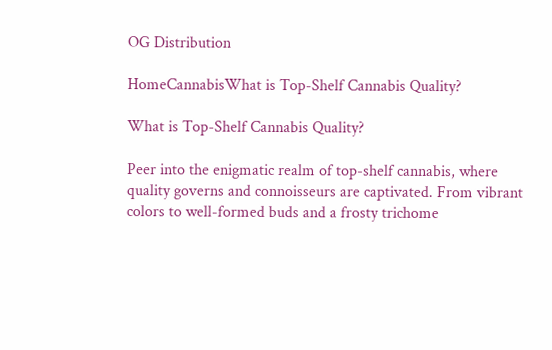OG Distribution

HomeCannabisWhat is Top-Shelf Cannabis Quality?

What is Top-Shelf Cannabis Quality?

Peer into the enigmatic realm of top-shelf cannabis, where quality governs and connoisseurs are captivated. From vibrant colors to well-formed buds and a frosty trichome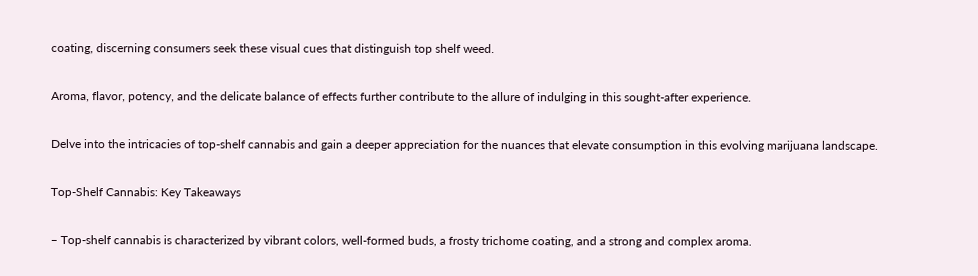coating, discerning consumers seek these visual cues that distinguish top shelf weed.

Aroma, flavor, potency, and the delicate balance of effects further contribute to the allure of indulging in this sought-after experience.

Delve into the intricacies of top-shelf cannabis and gain a deeper appreciation for the nuances that elevate consumption in this evolving marijuana landscape.

Top-Shelf Cannabis: Key Takeaways

– Top-shelf cannabis is characterized by vibrant colors, well-formed buds, a frosty trichome coating, and a strong and complex aroma.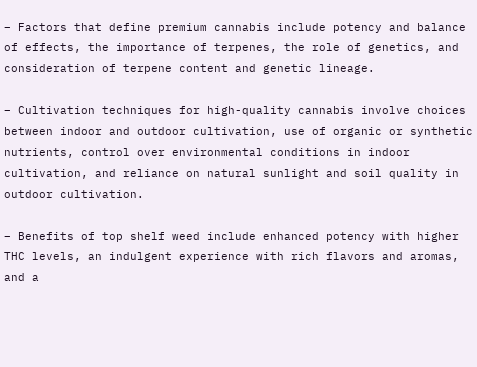– Factors that define premium cannabis include potency and balance of effects, the importance of terpenes, the role of genetics, and consideration of terpene content and genetic lineage.

– Cultivation techniques for high-quality cannabis involve choices between indoor and outdoor cultivation, use of organic or synthetic nutrients, control over environmental conditions in indoor cultivation, and reliance on natural sunlight and soil quality in outdoor cultivation.

– Benefits of top shelf weed include enhanced potency with higher THC levels, an indulgent experience with rich flavors and aromas, and a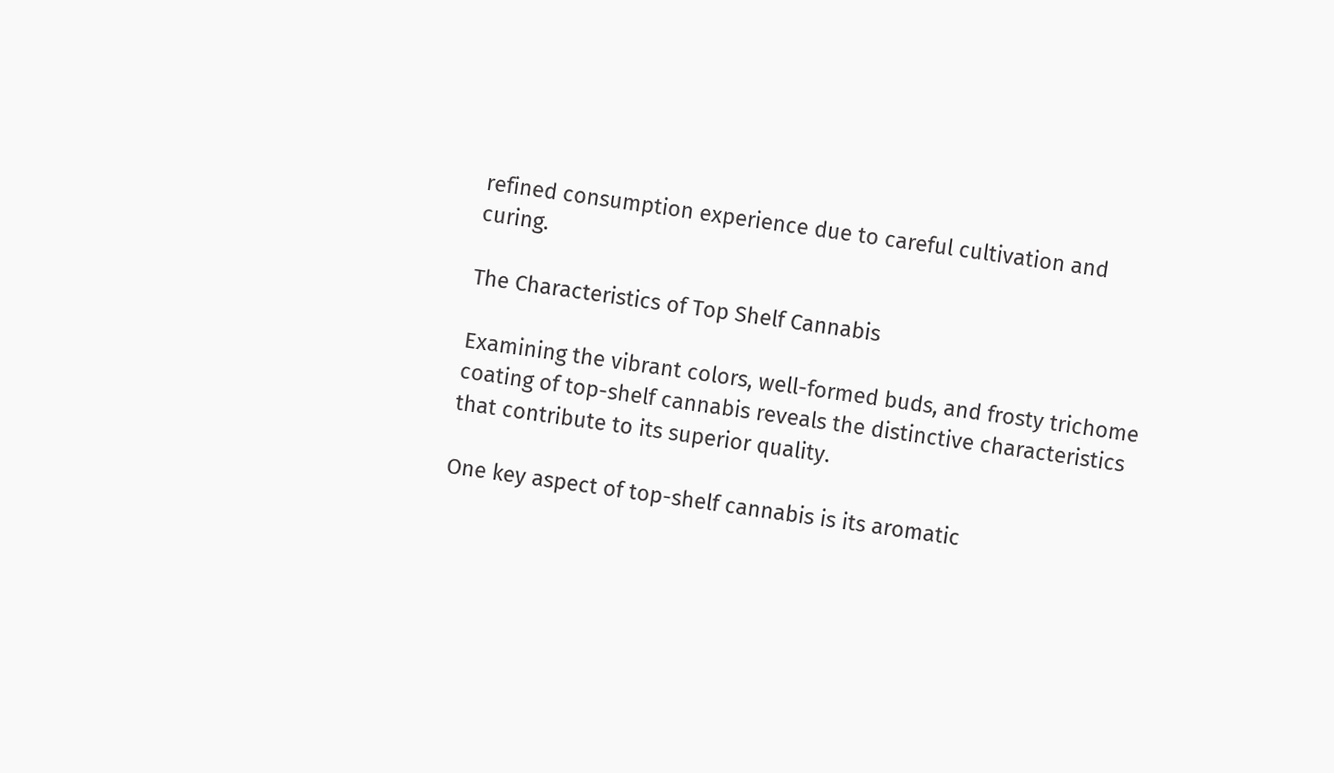refined consumption experience due to careful cultivation and curing.

The Characteristics of Top Shelf Cannabis

Examining the vibrant colors, well-formed buds, and frosty trichome coating of top-shelf cannabis reveals the distinctive characteristics that contribute to its superior quality.

One key aspect of top-shelf cannabis is its aromatic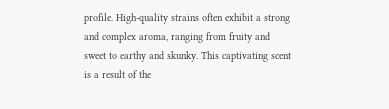profile. High-quality strains often exhibit a strong and complex aroma, ranging from fruity and sweet to earthy and skunky. This captivating scent is a result of the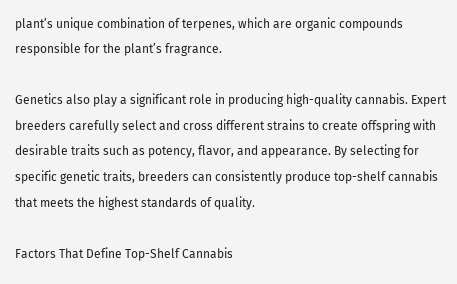plant’s unique combination of terpenes, which are organic compounds responsible for the plant’s fragrance.

Genetics also play a significant role in producing high-quality cannabis. Expert breeders carefully select and cross different strains to create offspring with desirable traits such as potency, flavor, and appearance. By selecting for specific genetic traits, breeders can consistently produce top-shelf cannabis that meets the highest standards of quality.

Factors That Define Top-Shelf Cannabis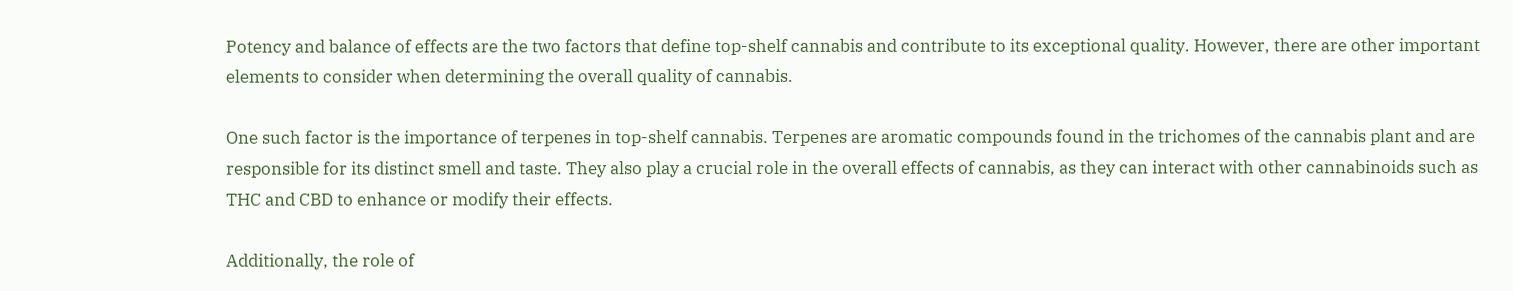Potency and balance of effects are the two factors that define top-shelf cannabis and contribute to its exceptional quality. However, there are other important elements to consider when determining the overall quality of cannabis.

One such factor is the importance of terpenes in top-shelf cannabis. Terpenes are aromatic compounds found in the trichomes of the cannabis plant and are responsible for its distinct smell and taste. They also play a crucial role in the overall effects of cannabis, as they can interact with other cannabinoids such as THC and CBD to enhance or modify their effects.

Additionally, the role of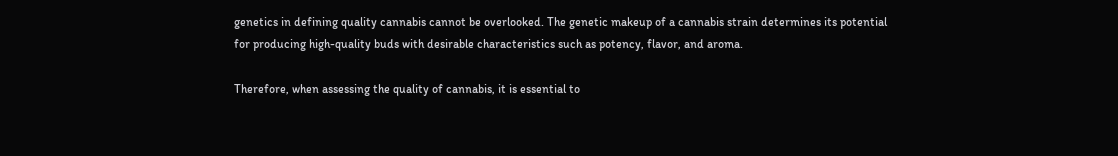genetics in defining quality cannabis cannot be overlooked. The genetic makeup of a cannabis strain determines its potential for producing high-quality buds with desirable characteristics such as potency, flavor, and aroma.

Therefore, when assessing the quality of cannabis, it is essential to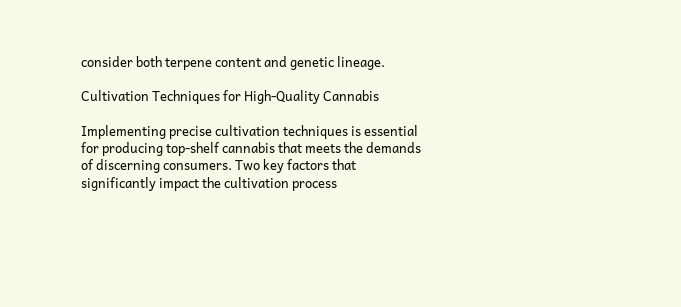consider both terpene content and genetic lineage.

Cultivation Techniques for High-Quality Cannabis

Implementing precise cultivation techniques is essential for producing top-shelf cannabis that meets the demands of discerning consumers. Two key factors that significantly impact the cultivation process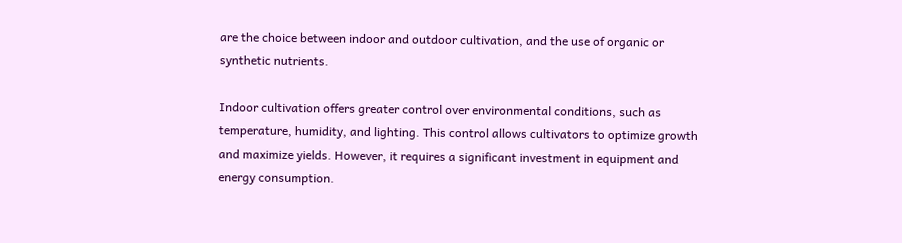are the choice between indoor and outdoor cultivation, and the use of organic or synthetic nutrients.

Indoor cultivation offers greater control over environmental conditions, such as temperature, humidity, and lighting. This control allows cultivators to optimize growth and maximize yields. However, it requires a significant investment in equipment and energy consumption.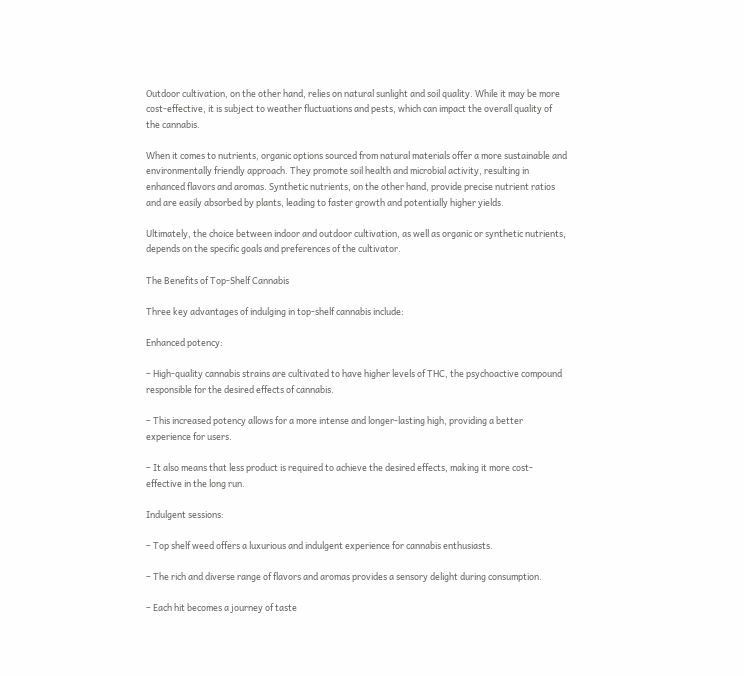Outdoor cultivation, on the other hand, relies on natural sunlight and soil quality. While it may be more cost-effective, it is subject to weather fluctuations and pests, which can impact the overall quality of the cannabis.

When it comes to nutrients, organic options sourced from natural materials offer a more sustainable and environmentally friendly approach. They promote soil health and microbial activity, resulting in enhanced flavors and aromas. Synthetic nutrients, on the other hand, provide precise nutrient ratios and are easily absorbed by plants, leading to faster growth and potentially higher yields.

Ultimately, the choice between indoor and outdoor cultivation, as well as organic or synthetic nutrients, depends on the specific goals and preferences of the cultivator.

The Benefits of Top-Shelf Cannabis

Three key advantages of indulging in top-shelf cannabis include:

Enhanced potency:

– High-quality cannabis strains are cultivated to have higher levels of THC, the psychoactive compound responsible for the desired effects of cannabis.

– This increased potency allows for a more intense and longer-lasting high, providing a better experience for users.

– It also means that less product is required to achieve the desired effects, making it more cost-effective in the long run.

Indulgent sessions:

– Top shelf weed offers a luxurious and indulgent experience for cannabis enthusiasts.

– The rich and diverse range of flavors and aromas provides a sensory delight during consumption.

– Each hit becomes a journey of taste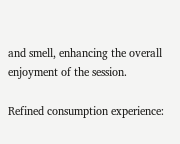and smell, enhancing the overall enjoyment of the session.

Refined consumption experience: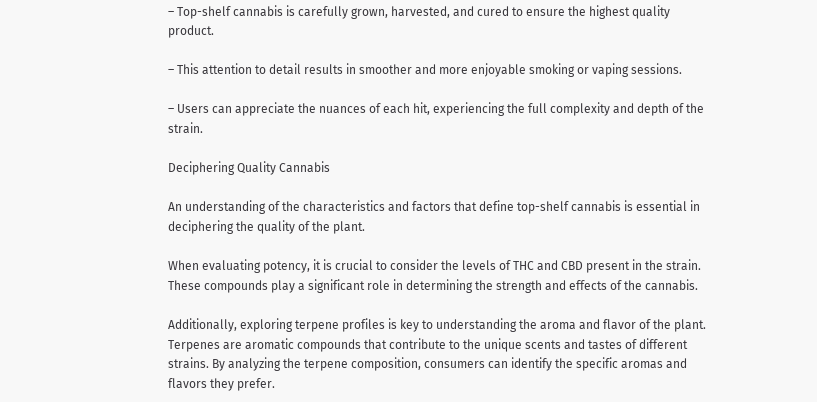– Top-shelf cannabis is carefully grown, harvested, and cured to ensure the highest quality product.

– This attention to detail results in smoother and more enjoyable smoking or vaping sessions.

– Users can appreciate the nuances of each hit, experiencing the full complexity and depth of the strain.

Deciphering Quality Cannabis

An understanding of the characteristics and factors that define top-shelf cannabis is essential in deciphering the quality of the plant.

When evaluating potency, it is crucial to consider the levels of THC and CBD present in the strain. These compounds play a significant role in determining the strength and effects of the cannabis.

Additionally, exploring terpene profiles is key to understanding the aroma and flavor of the plant. Terpenes are aromatic compounds that contribute to the unique scents and tastes of different strains. By analyzing the terpene composition, consumers can identify the specific aromas and flavors they prefer.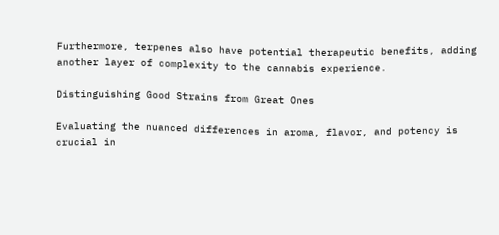Furthermore, terpenes also have potential therapeutic benefits, adding another layer of complexity to the cannabis experience.

Distinguishing Good Strains from Great Ones

Evaluating the nuanced differences in aroma, flavor, and potency is crucial in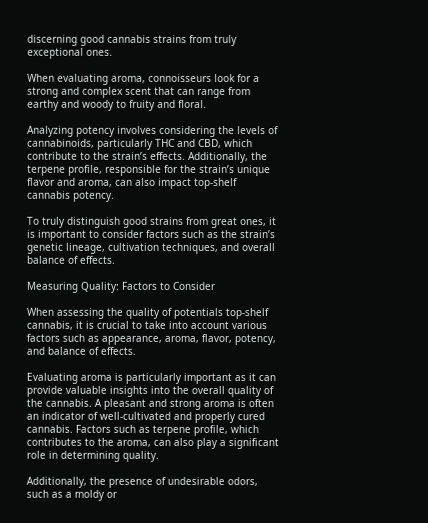discerning good cannabis strains from truly exceptional ones.

When evaluating aroma, connoisseurs look for a strong and complex scent that can range from earthy and woody to fruity and floral.

Analyzing potency involves considering the levels of cannabinoids, particularly THC and CBD, which contribute to the strain’s effects. Additionally, the terpene profile, responsible for the strain’s unique flavor and aroma, can also impact top-shelf cannabis potency.

To truly distinguish good strains from great ones, it is important to consider factors such as the strain’s genetic lineage, cultivation techniques, and overall balance of effects.

Measuring Quality: Factors to Consider

When assessing the quality of potentials top-shelf cannabis, it is crucial to take into account various factors such as appearance, aroma, flavor, potency, and balance of effects.

Evaluating aroma is particularly important as it can provide valuable insights into the overall quality of the cannabis. A pleasant and strong aroma is often an indicator of well-cultivated and properly cured cannabis. Factors such as terpene profile, which contributes to the aroma, can also play a significant role in determining quality.

Additionally, the presence of undesirable odors, such as a moldy or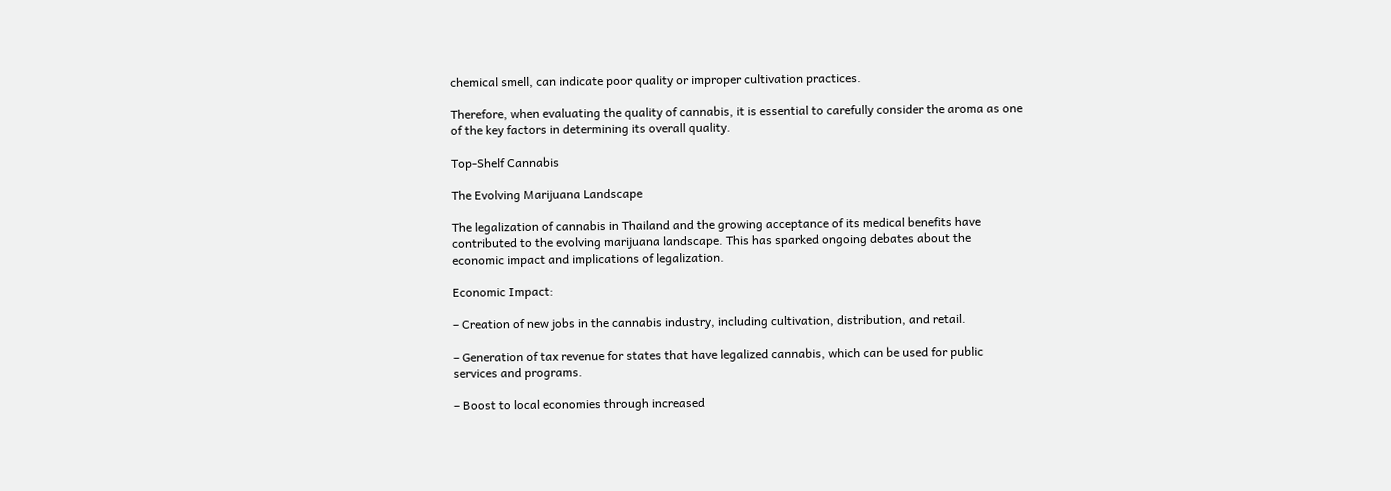chemical smell, can indicate poor quality or improper cultivation practices.

Therefore, when evaluating the quality of cannabis, it is essential to carefully consider the aroma as one of the key factors in determining its overall quality.

Top-Shelf Cannabis

The Evolving Marijuana Landscape

The legalization of cannabis in Thailand and the growing acceptance of its medical benefits have contributed to the evolving marijuana landscape. This has sparked ongoing debates about the economic impact and implications of legalization.

Economic Impact:

– Creation of new jobs in the cannabis industry, including cultivation, distribution, and retail.

– Generation of tax revenue for states that have legalized cannabis, which can be used for public services and programs.

– Boost to local economies through increased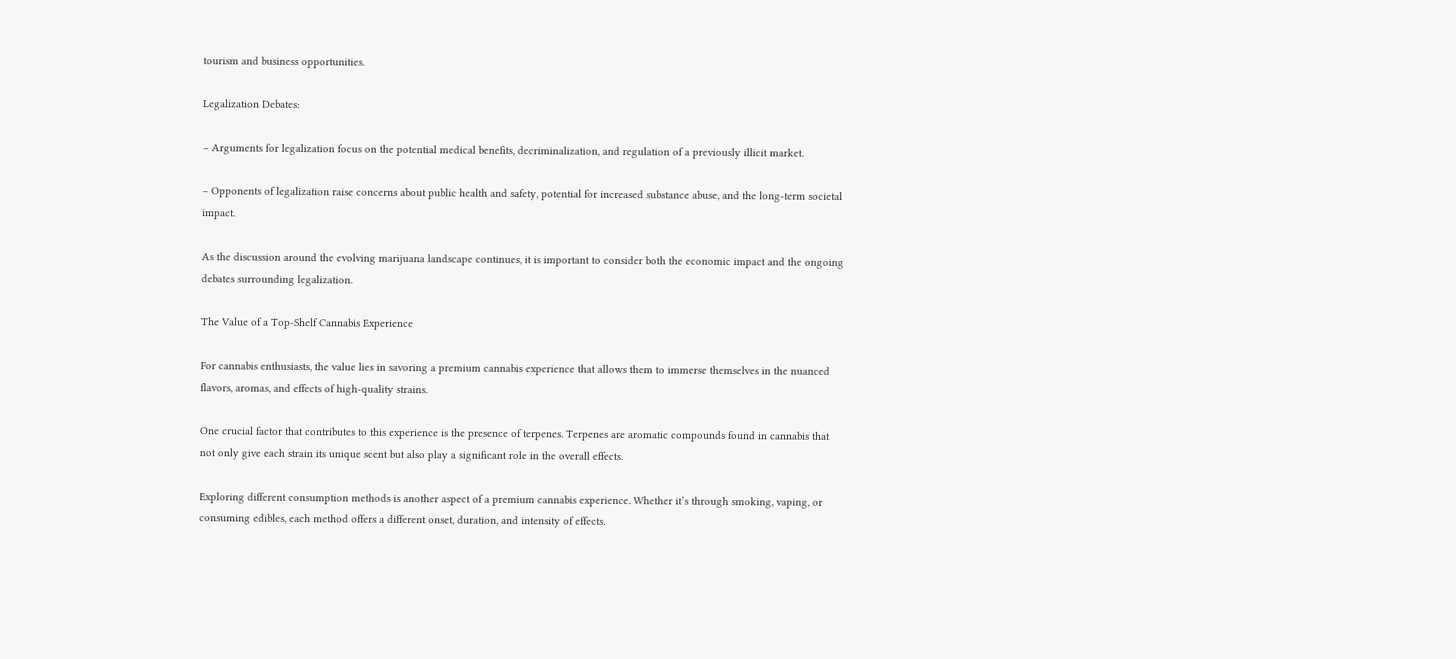tourism and business opportunities.

Legalization Debates:

– Arguments for legalization focus on the potential medical benefits, decriminalization, and regulation of a previously illicit market.

– Opponents of legalization raise concerns about public health and safety, potential for increased substance abuse, and the long-term societal impact.

As the discussion around the evolving marijuana landscape continues, it is important to consider both the economic impact and the ongoing debates surrounding legalization.

The Value of a Top-Shelf Cannabis Experience

For cannabis enthusiasts, the value lies in savoring a premium cannabis experience that allows them to immerse themselves in the nuanced flavors, aromas, and effects of high-quality strains.

One crucial factor that contributes to this experience is the presence of terpenes. Terpenes are aromatic compounds found in cannabis that not only give each strain its unique scent but also play a significant role in the overall effects.

Exploring different consumption methods is another aspect of a premium cannabis experience. Whether it’s through smoking, vaping, or consuming edibles, each method offers a different onset, duration, and intensity of effects.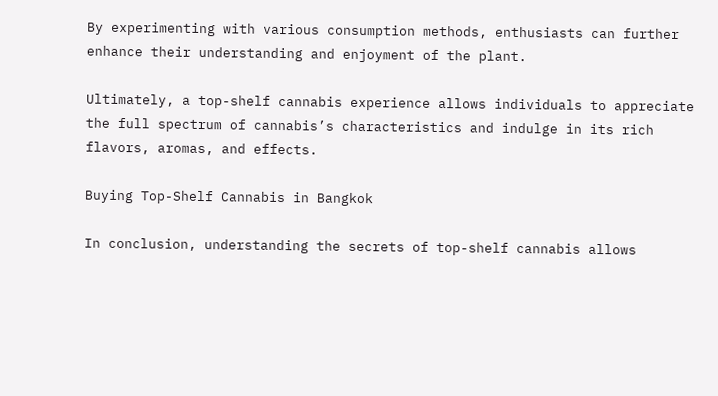By experimenting with various consumption methods, enthusiasts can further enhance their understanding and enjoyment of the plant.

Ultimately, a top-shelf cannabis experience allows individuals to appreciate the full spectrum of cannabis’s characteristics and indulge in its rich flavors, aromas, and effects.

Buying Top-Shelf Cannabis in Bangkok

In conclusion, understanding the secrets of top-shelf cannabis allows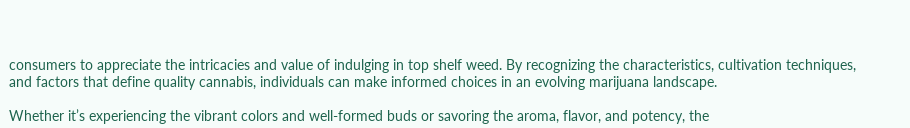consumers to appreciate the intricacies and value of indulging in top shelf weed. By recognizing the characteristics, cultivation techniques, and factors that define quality cannabis, individuals can make informed choices in an evolving marijuana landscape.

Whether it’s experiencing the vibrant colors and well-formed buds or savoring the aroma, flavor, and potency, the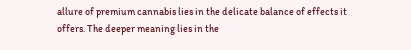allure of premium cannabis lies in the delicate balance of effects it offers. The deeper meaning lies in the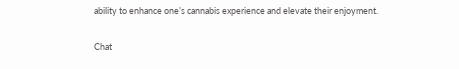ability to enhance one’s cannabis experience and elevate their enjoyment.

Chat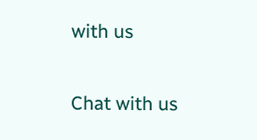with us

Chat with us